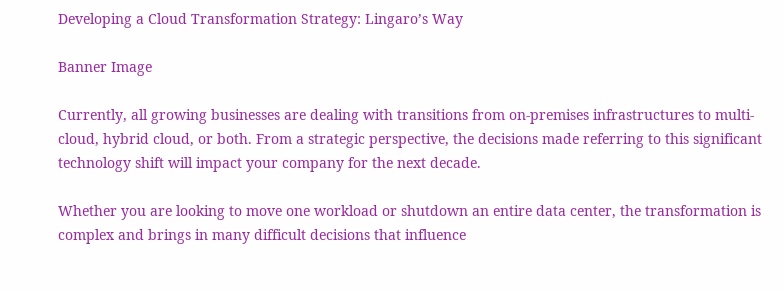Developing a Cloud Transformation Strategy: Lingaro’s Way

Banner Image

Currently, all growing businesses are dealing with transitions from on-premises infrastructures to multi-cloud, hybrid cloud, or both. From a strategic perspective, the decisions made referring to this significant technology shift will impact your company for the next decade.

Whether you are looking to move one workload or shutdown an entire data center, the transformation is complex and brings in many difficult decisions that influence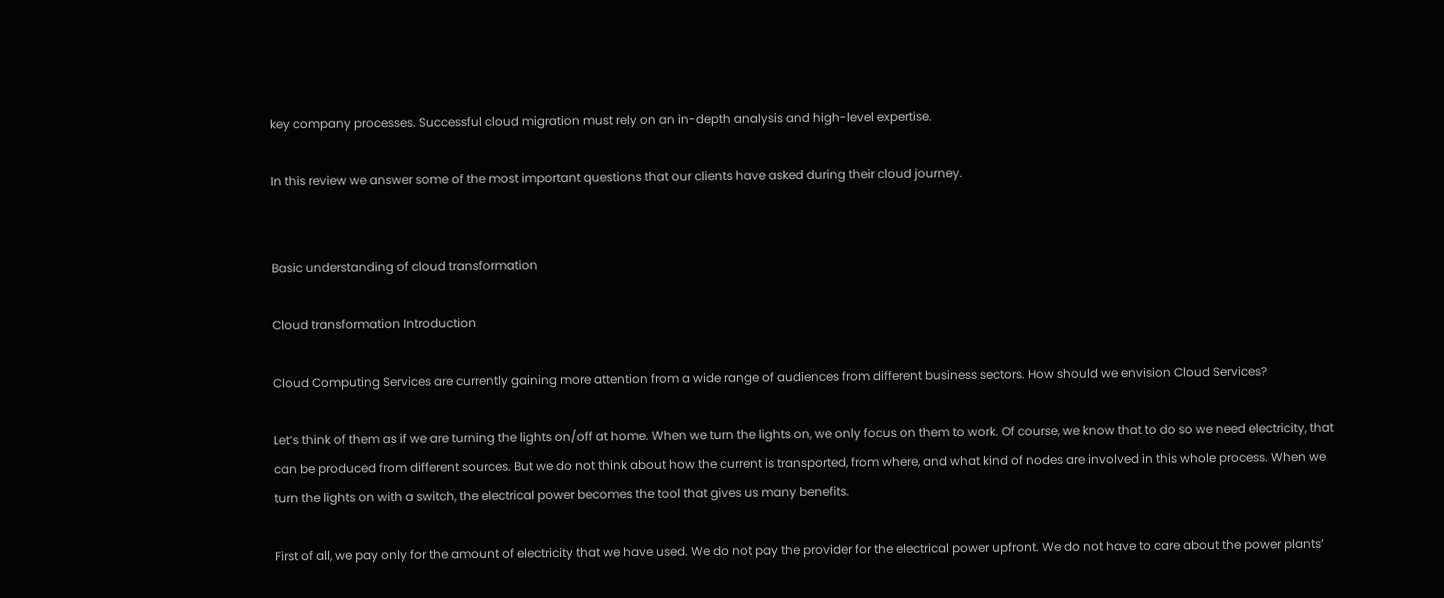key company processes. Successful cloud migration must rely on an in-depth analysis and high-level expertise.

In this review we answer some of the most important questions that our clients have asked during their cloud journey.


Basic understanding of cloud transformation

Cloud transformation Introduction

Cloud Computing Services are currently gaining more attention from a wide range of audiences from different business sectors. How should we envision Cloud Services?

Let’s think of them as if we are turning the lights on/off at home. When we turn the lights on, we only focus on them to work. Of course, we know that to do so we need electricity, that can be produced from different sources. But we do not think about how the current is transported, from where, and what kind of nodes are involved in this whole process. When we turn the lights on with a switch, the electrical power becomes the tool that gives us many benefits.

First of all, we pay only for the amount of electricity that we have used. We do not pay the provider for the electrical power upfront. We do not have to care about the power plants’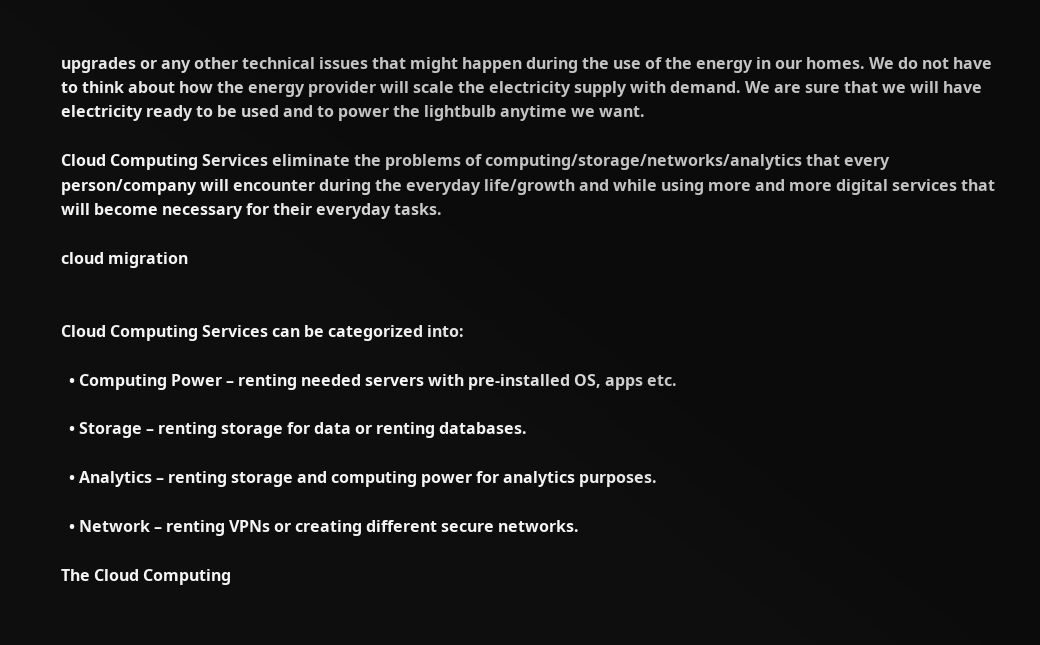upgrades or any other technical issues that might happen during the use of the energy in our homes. We do not have to think about how the energy provider will scale the electricity supply with demand. We are sure that we will have electricity ready to be used and to power the lightbulb anytime we want.

Cloud Computing Services eliminate the problems of computing/storage/networks/analytics that every person/company will encounter during the everyday life/growth and while using more and more digital services that will become necessary for their everyday tasks.

cloud migration


Cloud Computing Services can be categorized into:

  • Computing Power – renting needed servers with pre-installed OS, apps etc.

  • Storage – renting storage for data or renting databases.

  • Analytics – renting storage and computing power for analytics purposes.

  • Network – renting VPNs or creating different secure networks.

The Cloud Computing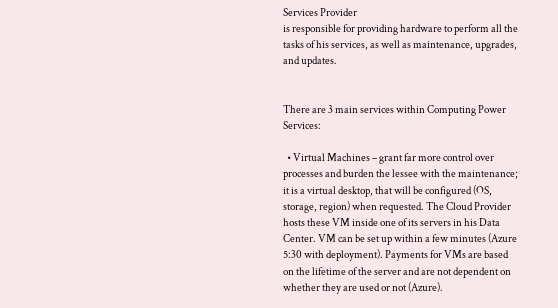Services Provider
is responsible for providing hardware to perform all the tasks of his services, as well as maintenance, upgrades, and updates.


There are 3 main services within Computing Power Services:

  • Virtual Machines – grant far more control over processes and burden the lessee with the maintenance; it is a virtual desktop, that will be configured (OS, storage, region) when requested. The Cloud Provider hosts these VM inside one of its servers in his Data Center. VM can be set up within a few minutes (Azure 5:30 with deployment). Payments for VMs are based on the lifetime of the server and are not dependent on whether they are used or not (Azure).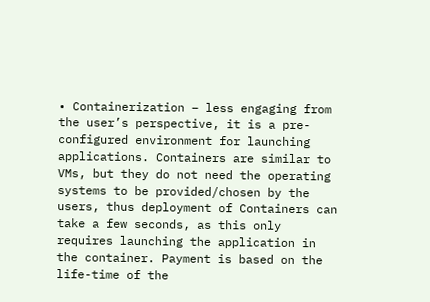• Containerization – less engaging from the user’s perspective, it is a pre-configured environment for launching applications. Containers are similar to VMs, but they do not need the operating systems to be provided/chosen by the users, thus deployment of Containers can take a few seconds, as this only requires launching the application in the container. Payment is based on the life-time of the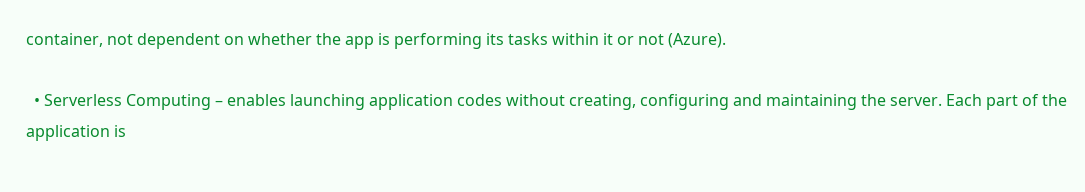container, not dependent on whether the app is performing its tasks within it or not (Azure).

  • Serverless Computing – enables launching application codes without creating, configuring and maintaining the server. Each part of the application is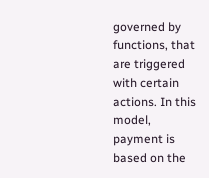governed by functions, that are triggered with certain actions. In this model, payment is based on the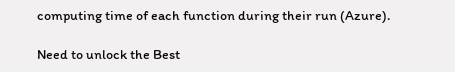computing time of each function during their run (Azure).

Need to unlock the Best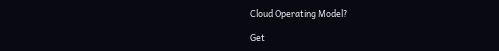Cloud Operating Model?

Get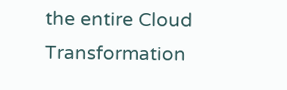the entire Cloud Transformation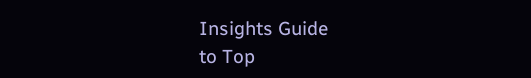Insights Guide
to Top